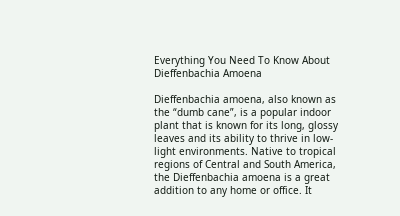Everything You Need To Know About Dieffenbachia Amoena

Dieffenbachia amoena, also known as the “dumb cane”, is a popular indoor plant that is known for its long, glossy leaves and its ability to thrive in low-light environments. Native to tropical regions of Central and South America, the Dieffenbachia amoena is a great addition to any home or office. It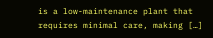is a low-maintenance plant that requires minimal care, making […]